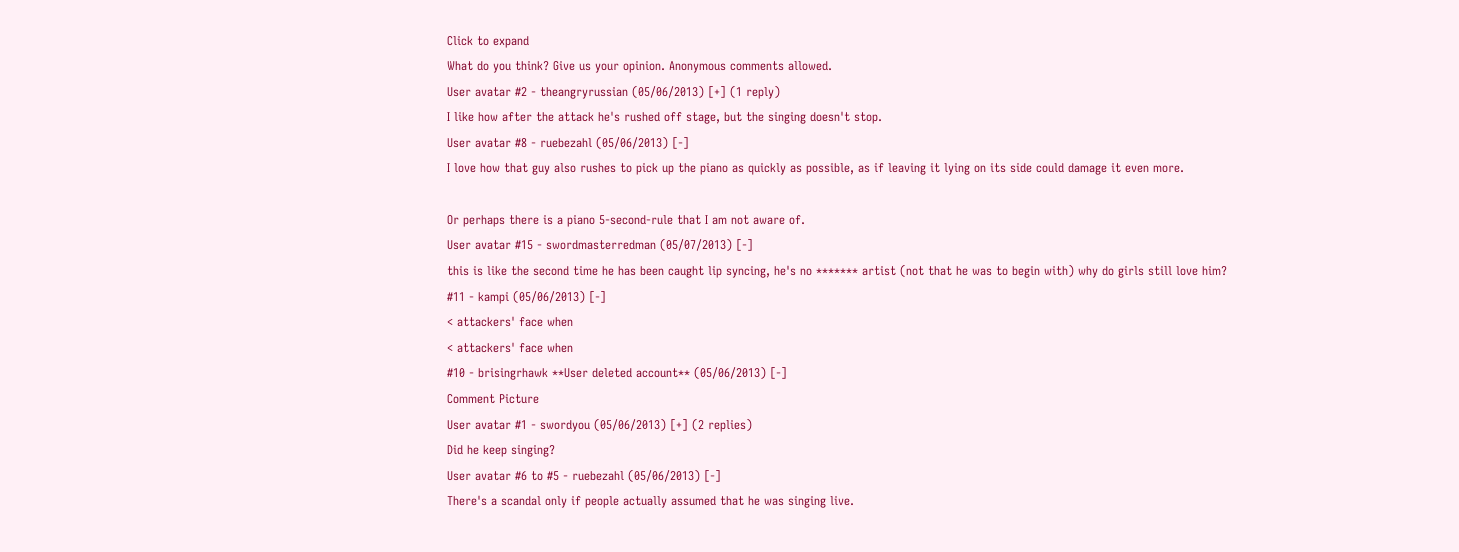Click to expand
What do you think? Give us your opinion. Anonymous comments allowed.
User avatar #2 - theangryrussian (05/06/2013) [+] (1 reply)
I like how after the attack he's rushed off stage, but the singing doesn't stop.
User avatar #8 - ruebezahl (05/06/2013) [-]
I love how that guy also rushes to pick up the piano as quickly as possible, as if leaving it lying on its side could damage it even more.

Or perhaps there is a piano 5-second-rule that I am not aware of.
User avatar #15 - swordmasterredman (05/07/2013) [-]
this is like the second time he has been caught lip syncing, he's no ******* artist (not that he was to begin with) why do girls still love him?
#11 - kampi (05/06/2013) [-]
< attackers' face when
< attackers' face when
#10 - brisingrhawk **User deleted account** (05/06/2013) [-]
Comment Picture
User avatar #1 - swordyou (05/06/2013) [+] (2 replies)
Did he keep singing?
User avatar #6 to #5 - ruebezahl (05/06/2013) [-]
There's a scandal only if people actually assumed that he was singing live.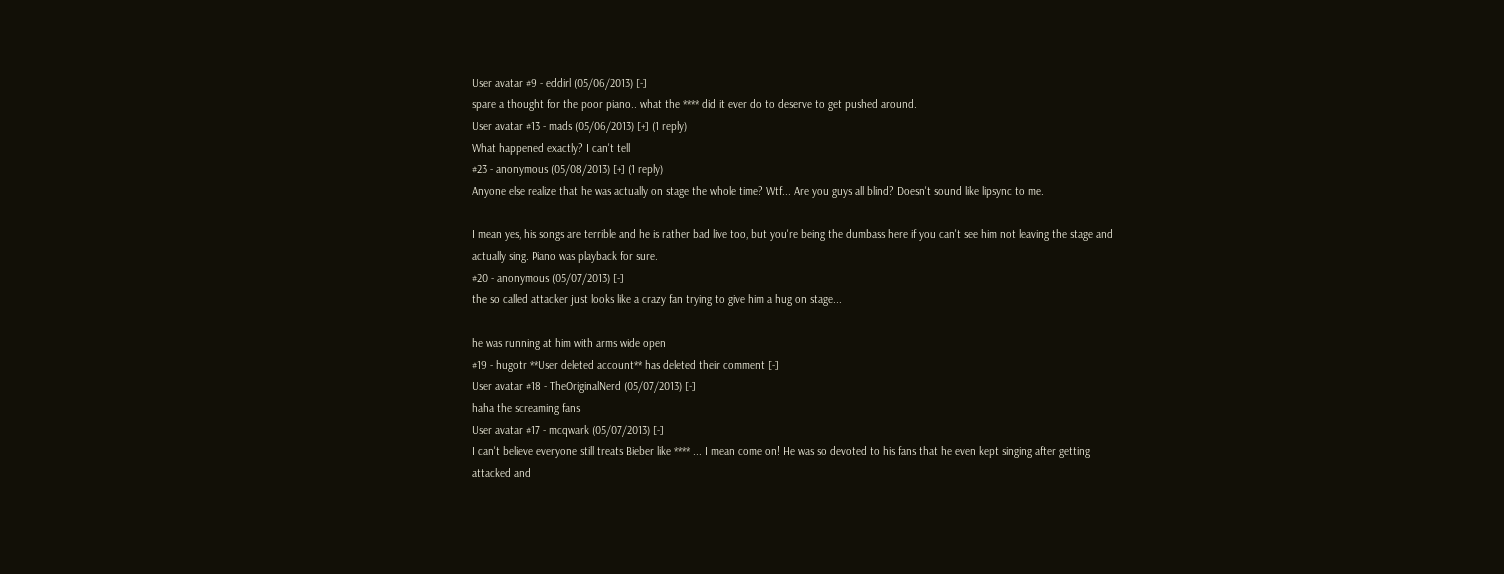User avatar #9 - eddirl (05/06/2013) [-]
spare a thought for the poor piano.. what the **** did it ever do to deserve to get pushed around.
User avatar #13 - mads (05/06/2013) [+] (1 reply)
What happened exactly? I can't tell
#23 - anonymous (05/08/2013) [+] (1 reply)
Anyone else realize that he was actually on stage the whole time? Wtf... Are you guys all blind? Doesn't sound like lipsync to me.

I mean yes, his songs are terrible and he is rather bad live too, but you're being the dumbass here if you can't see him not leaving the stage and actually sing. Piano was playback for sure.
#20 - anonymous (05/07/2013) [-]
the so called attacker just looks like a crazy fan trying to give him a hug on stage...

he was running at him with arms wide open
#19 - hugotr **User deleted account** has deleted their comment [-]
User avatar #18 - TheOriginalNerd (05/07/2013) [-]
haha the screaming fans
User avatar #17 - mcqwark (05/07/2013) [-]
I can't believe everyone still treats Bieber like **** ... I mean come on! He was so devoted to his fans that he even kept singing after getting attacked and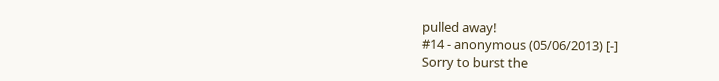pulled away!
#14 - anonymous (05/06/2013) [-]
Sorry to burst the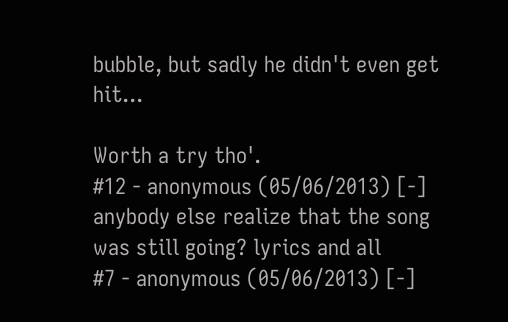bubble, but sadly he didn't even get hit...

Worth a try tho'.
#12 - anonymous (05/06/2013) [-]
anybody else realize that the song was still going? lyrics and all
#7 - anonymous (05/06/2013) [-]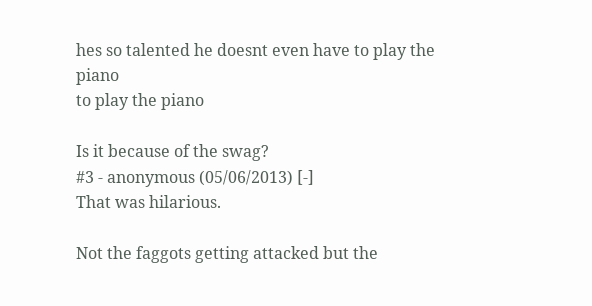hes so talented he doesnt even have to play the piano
to play the piano

Is it because of the swag?
#3 - anonymous (05/06/2013) [-]
That was hilarious.

Not the faggots getting attacked but the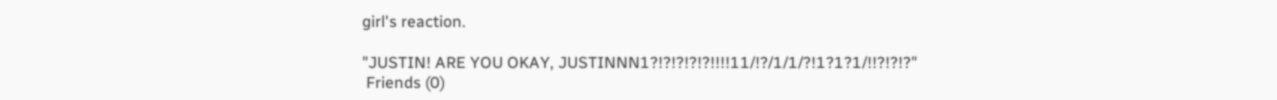girl's reaction.

"JUSTIN! ARE YOU OKAY, JUSTINNN1?!?!?!?!?!!!!11/!?/1/1/?!1?1?1/!!?!?!?"
 Friends (0)